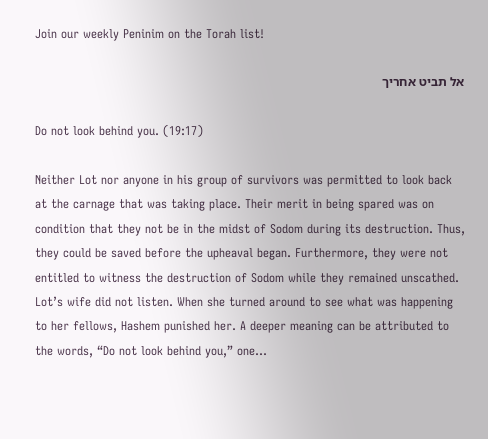Join our weekly Peninim on the Torah list!

אל תביט אחריך

Do not look behind you. (19:17)

Neither Lot nor anyone in his group of survivors was permitted to look back at the carnage that was taking place. Their merit in being spared was on condition that they not be in the midst of Sodom during its destruction. Thus, they could be saved before the upheaval began. Furthermore, they were not entitled to witness the destruction of Sodom while they remained unscathed. Lot’s wife did not listen. When she turned around to see what was happening to her fellows, Hashem punished her. A deeper meaning can be attributed to the words, “Do not look behind you,” one…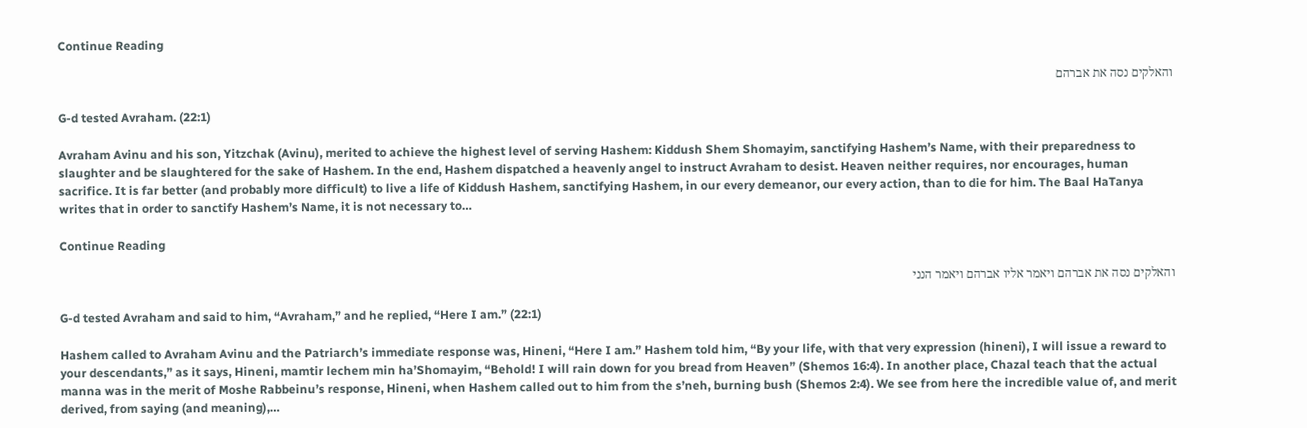Continue Reading

והאלקים נסה את אברהם

G-d tested Avraham. (22:1)

Avraham Avinu and his son, Yitzchak (Avinu), merited to achieve the highest level of serving Hashem: Kiddush Shem Shomayim, sanctifying Hashem’s Name, with their preparedness to slaughter and be slaughtered for the sake of Hashem. In the end, Hashem dispatched a heavenly angel to instruct Avraham to desist. Heaven neither requires, nor encourages, human sacrifice. It is far better (and probably more difficult) to live a life of Kiddush Hashem, sanctifying Hashem, in our every demeanor, our every action, than to die for him. The Baal HaTanya writes that in order to sanctify Hashem’s Name, it is not necessary to…

Continue Reading

והאלקים נסה את אברהם ויאמר אליו אברהם ויאמר הנני

G-d tested Avraham and said to him, “Avraham,” and he replied, “Here I am.” (22:1)

Hashem called to Avraham Avinu and the Patriarch’s immediate response was, Hineni, “Here I am.” Hashem told him, “By your life, with that very expression (hineni), I will issue a reward to your descendants,” as it says, Hineni, mamtir lechem min ha’Shomayim, “Behold! I will rain down for you bread from Heaven” (Shemos 16:4). In another place, Chazal teach that the actual manna was in the merit of Moshe Rabbeinu’s response, Hineni, when Hashem called out to him from the s’neh, burning bush (Shemos 2:4). We see from here the incredible value of, and merit derived, from saying (and meaning),…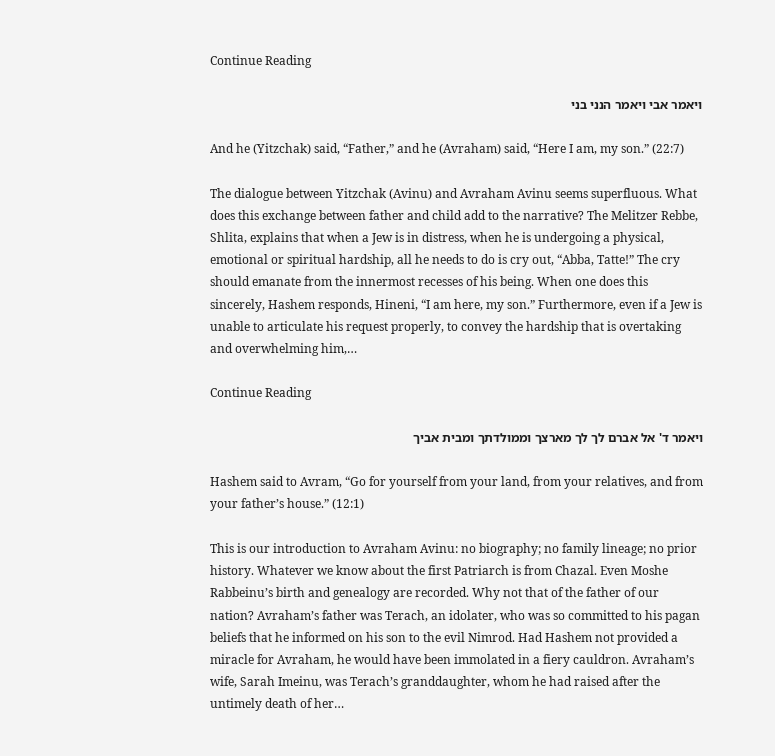Continue Reading

ויאמר אבי ויאמר הנני בני

And he (Yitzchak) said, “Father,” and he (Avraham) said, “Here I am, my son.” (22:7)

The dialogue between Yitzchak (Avinu) and Avraham Avinu seems superfluous. What does this exchange between father and child add to the narrative? The Melitzer Rebbe, Shlita, explains that when a Jew is in distress, when he is undergoing a physical, emotional or spiritual hardship, all he needs to do is cry out, “Abba, Tatte!” The cry should emanate from the innermost recesses of his being. When one does this sincerely, Hashem responds, Hineni, “I am here, my son.” Furthermore, even if a Jew is unable to articulate his request properly, to convey the hardship that is overtaking and overwhelming him,…

Continue Reading

ויאמר ד' אל אברם לך לך מארצך וממולדתך ומבית אביך

Hashem said to Avram, “Go for yourself from your land, from your relatives, and from your father’s house.” (12:1)

This is our introduction to Avraham Avinu: no biography; no family lineage; no prior history. Whatever we know about the first Patriarch is from Chazal. Even Moshe Rabbeinu’s birth and genealogy are recorded. Why not that of the father of our nation? Avraham’s father was Terach, an idolater, who was so committed to his pagan beliefs that he informed on his son to the evil Nimrod. Had Hashem not provided a miracle for Avraham, he would have been immolated in a fiery cauldron. Avraham’s wife, Sarah Imeinu, was Terach’s granddaughter, whom he had raised after the untimely death of her…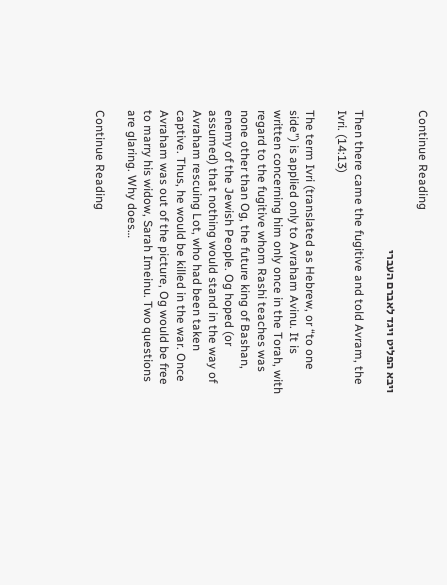Continue Reading

ויבא הפליט ויגד לאברם העברי

Then there came the fugitive and told Avram, the Ivri. (14:13)

The term Ivri (translated as Hebrew, or “to one side”) is applied only to Avraham Avinu. It is written concerning him only once in the Torah, with regard to the fugitive whom Rashi teaches was none other than Og, the future king of Bashan, enemy of the Jewish People. Og hoped (or assumed) that nothing would stand in the way of Avraham rescuing Lot, who had been taken captive. Thus, he would be killed in the war. Once Avraham was out of the picture, Og would be free to marry his widow, Sarah Imeinu. Two questions are glaring. Why does…

Continue Reading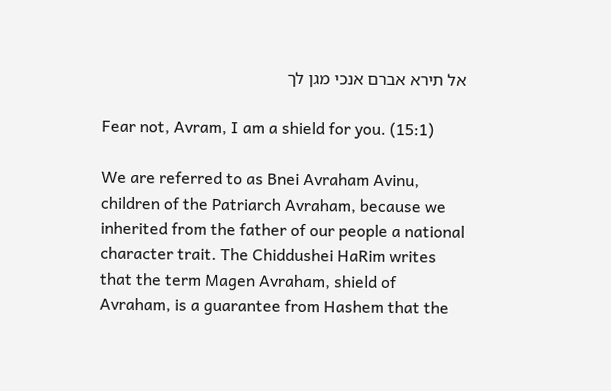אל תירא אברם אנכי מגן לך

Fear not, Avram, I am a shield for you. (15:1)

We are referred to as Bnei Avraham Avinu, children of the Patriarch Avraham, because we inherited from the father of our people a national character trait. The Chiddushei HaRim writes that the term Magen Avraham, shield of Avraham, is a guarantee from Hashem that the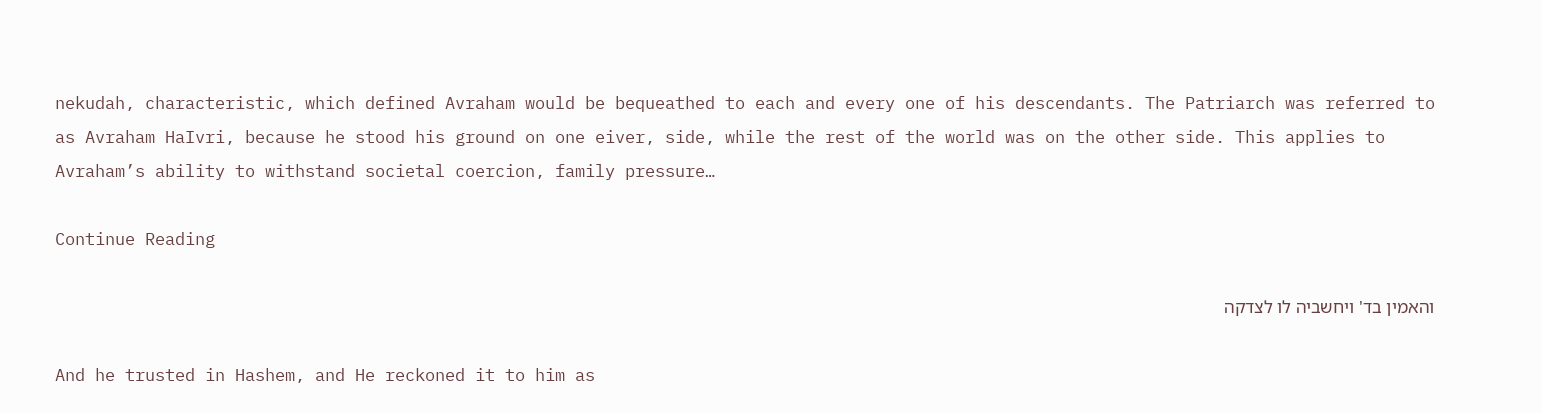nekudah, characteristic, which defined Avraham would be bequeathed to each and every one of his descendants. The Patriarch was referred to as Avraham HaIvri, because he stood his ground on one eiver, side, while the rest of the world was on the other side. This applies to Avraham’s ability to withstand societal coercion, family pressure…

Continue Reading

והאמין בד' ויחשביה לו לצדקה

And he trusted in Hashem, and He reckoned it to him as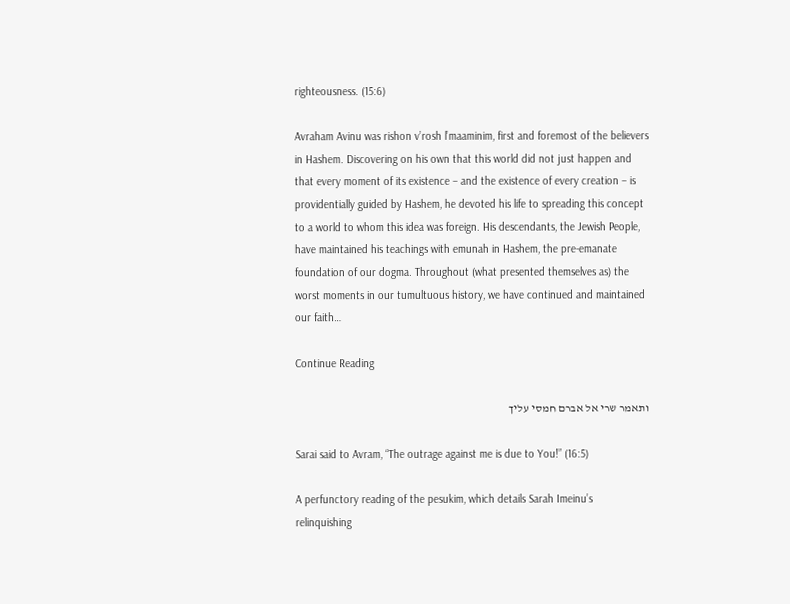righteousness. (15:6)

Avraham Avinu was rishon v’rosh l’maaminim, first and foremost of the believers in Hashem. Discovering on his own that this world did not just happen and that every moment of its existence – and the existence of every creation – is providentially guided by Hashem, he devoted his life to spreading this concept to a world to whom this idea was foreign. His descendants, the Jewish People, have maintained his teachings with emunah in Hashem, the pre-emanate foundation of our dogma. Throughout (what presented themselves as) the worst moments in our tumultuous history, we have continued and maintained our faith…

Continue Reading

ותאמר שרי אל אברם חמסי עליך

Sarai said to Avram, “The outrage against me is due to You!” (16:5)

A perfunctory reading of the pesukim, which details Sarah Imeinu’s relinquishing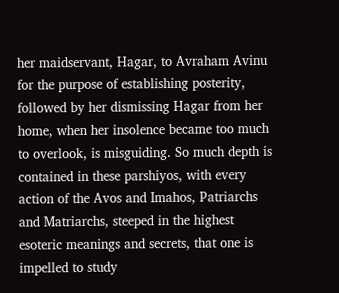her maidservant, Hagar, to Avraham Avinu for the purpose of establishing posterity, followed by her dismissing Hagar from her home, when her insolence became too much to overlook, is misguiding. So much depth is contained in these parshiyos, with every action of the Avos and Imahos, Patriarchs and Matriarchs, steeped in the highest esoteric meanings and secrets, that one is impelled to study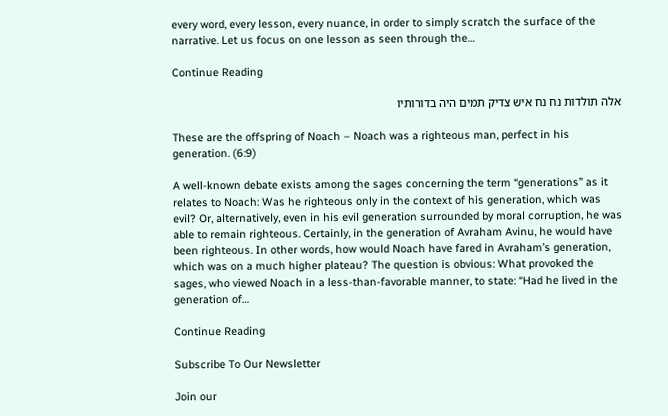every word, every lesson, every nuance, in order to simply scratch the surface of the narrative. Let us focus on one lesson as seen through the…

Continue Reading

אלה תולדות נח נח איש צדיק תמים היה בדורותיו

These are the offspring of Noach – Noach was a righteous man, perfect in his generation. (6:9)

A well-known debate exists among the sages concerning the term “generations” as it relates to Noach: Was he righteous only in the context of his generation, which was evil? Or, alternatively, even in his evil generation surrounded by moral corruption, he was able to remain righteous. Certainly, in the generation of Avraham Avinu, he would have been righteous. In other words, how would Noach have fared in Avraham’s generation, which was on a much higher plateau? The question is obvious: What provoked the sages, who viewed Noach in a less-than-favorable manner, to state: “Had he lived in the generation of…

Continue Reading

Subscribe To Our Newsletter

Join our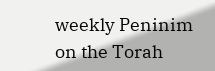weekly Peninim on the Torah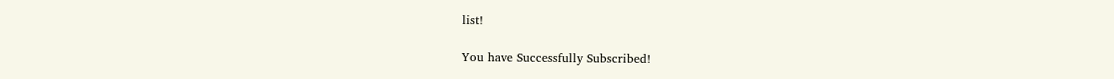list!

You have Successfully Subscribed!